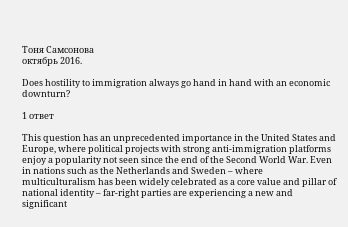Тоня Самсонова
октябрь 2016.

Does hostility to immigration always go hand in hand with an economic downturn?

1 ответ

This question has an unprecedented importance in the United States and Europe, where political projects with strong anti-immigration platforms enjoy a popularity not seen since the end of the Second World War. Even in nations such as the Netherlands and Sweden – where multiculturalism has been widely celebrated as a core value and pillar of national identity – far-right parties are experiencing a new and significant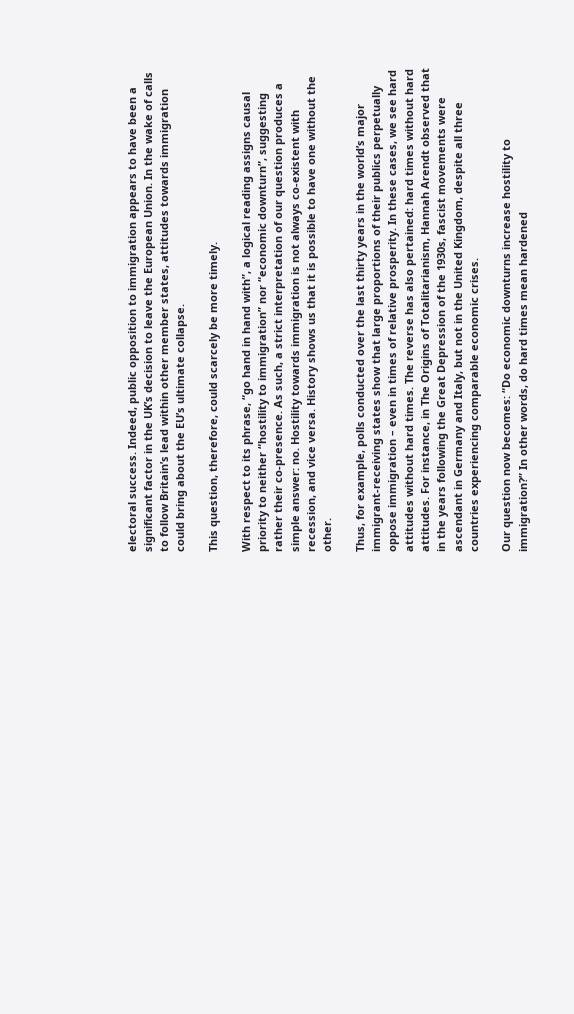electoral success. Indeed, public opposition to immigration appears to have been a significant factor in the UK’s decision to leave the European Union. In the wake of calls to follow Britain’s lead within other member states, attitudes towards immigration could bring about the EU’s ultimate collapse.

This question, therefore, could scarcely be more timely.

With respect to its phrase, “go hand in hand with”, a logical reading assigns causal priority to neither “hostility to immigration” nor “economic downturn”, suggesting rather their co-presence. As such, a strict interpretation of our question produces a simple answer: no. Hostility towards immigration is not always co-existent with recession, and vice versa. History shows us that it is possible to have one without the other.

Thus, for example, polls conducted over the last thirty years in the world’s major immigrant-receiving states show that large proportions of their publics perpetually oppose immigration – even in times of relative prosperity. In these cases, we see hard attitudes without hard times. The reverse has also pertained: hard times without hard attitudes. For instance, in The Origins of Totalitarianism, Hannah Arendt observed that in the years following the Great Depression of the 1930s, fascist movements were ascendant in Germany and Italy, but not in the United Kingdom, despite all three countries experiencing comparable economic crises.

Our question now becomes: “Do economic downturns increase hostility to immigration?” In other words, do hard times mean hardened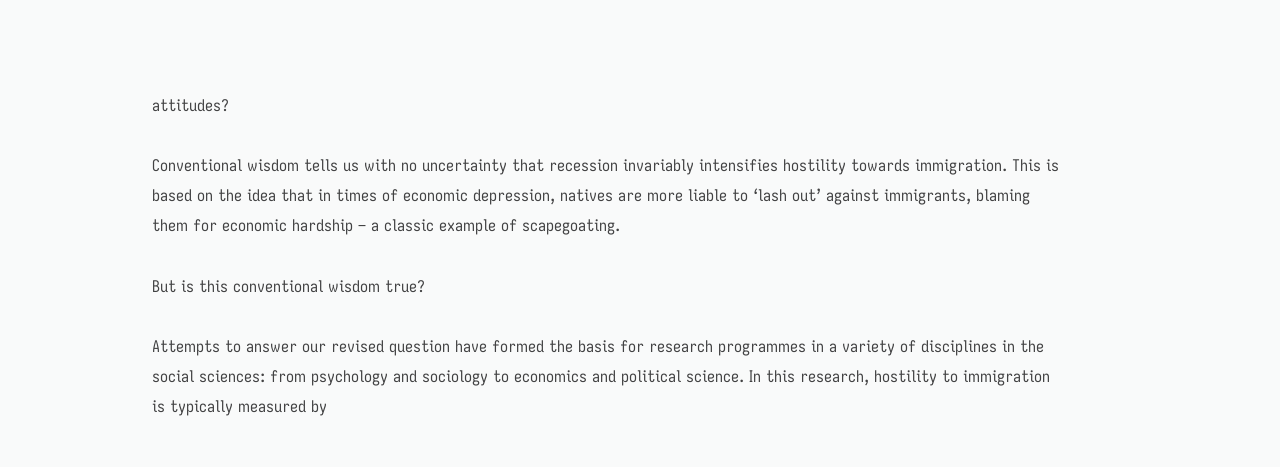attitudes?

Conventional wisdom tells us with no uncertainty that recession invariably intensifies hostility towards immigration. This is based on the idea that in times of economic depression, natives are more liable to ‘lash out’ against immigrants, blaming them for economic hardship – a classic example of scapegoating.

But is this conventional wisdom true?

Attempts to answer our revised question have formed the basis for research programmes in a variety of disciplines in the social sciences: from psychology and sociology to economics and political science. In this research, hostility to immigration is typically measured by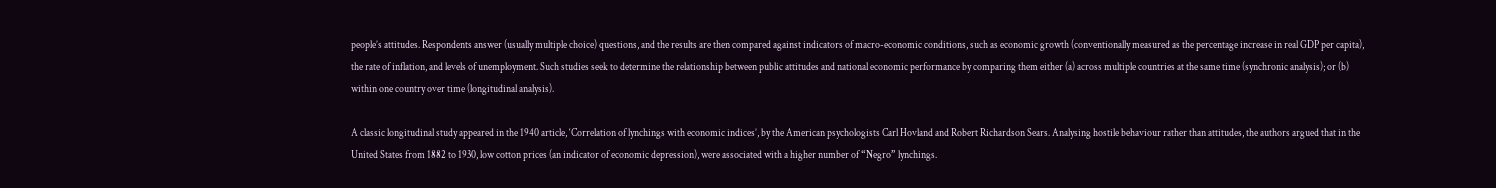people’s attitudes. Respondents answer (usually multiple choice) questions, and the results are then compared against indicators of macro-economic conditions, such as economic growth (conventionally measured as the percentage increase in real GDP per capita), the rate of inflation, and levels of unemployment. Such studies seek to determine the relationship between public attitudes and national economic performance by comparing them either (a) across multiple countries at the same time (synchronic analysis); or (b) within one country over time (longitudinal analysis).

A classic longitudinal study appeared in the 1940 article, ‘Correlation of lynchings with economic indices’, by the American psychologists Carl Hovland and Robert Richardson Sears. Analysing hostile behaviour rather than attitudes, the authors argued that in the United States from 1882 to 1930, low cotton prices (an indicator of economic depression), were associated with a higher number of “Negro” lynchings.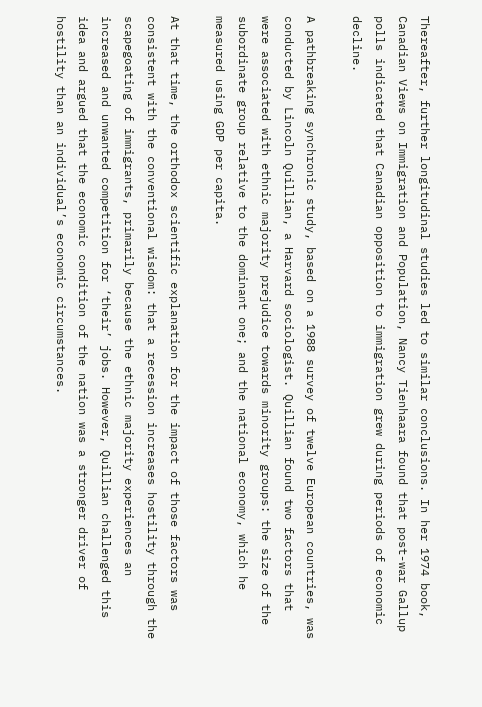Thereafter, further longitudinal studies led to similar conclusions. In her 1974 book, Canadian Views on Immigration and Population, Nancy Tienhaara found that post-war Gallup polls indicated that Canadian opposition to immigration grew during periods of economic decline.

A pathbreaking synchronic study, based on a 1988 survey of twelve European countries, was conducted by Lincoln Quillian, a Harvard sociologist. Quillian found two factors that were associated with ethnic majority prejudice towards minority groups: the size of the subordinate group relative to the dominant one; and the national economy, which he measured using GDP per capita.

At that time, the orthodox scientific explanation for the impact of those factors was consistent with the conventional wisdom: that a recession increases hostility through the scapegoating of immigrants, primarily because the ethnic majority experiences an increased and unwanted competition for ‘their’ jobs. However, Quillian challenged this idea and argued that the economic condition of the nation was a stronger driver of hostility than an individual’s economic circumstances.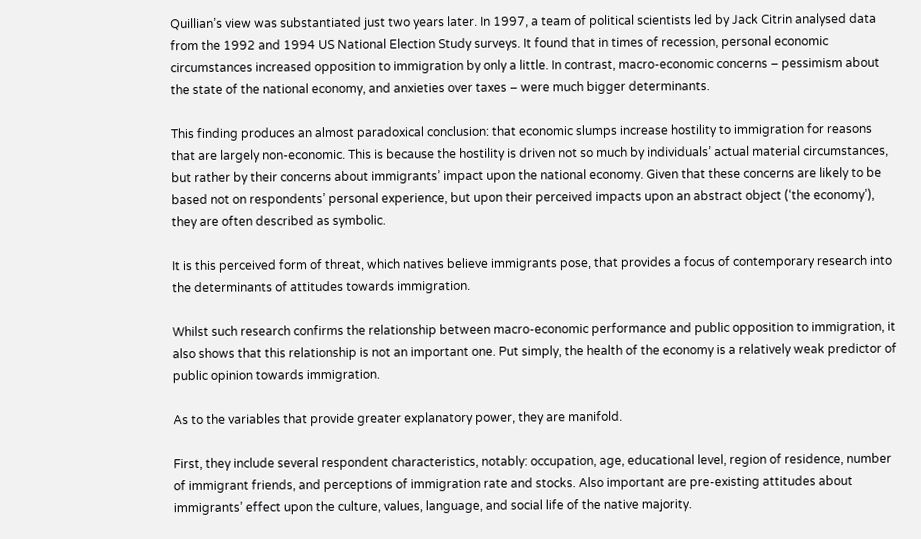Quillian’s view was substantiated just two years later. In 1997, a team of political scientists led by Jack Citrin analysed data from the 1992 and 1994 US National Election Study surveys. It found that in times of recession, personal economic circumstances increased opposition to immigration by only a little. In contrast, macro-economic concerns – pessimism about the state of the national economy, and anxieties over taxes – were much bigger determinants.

This finding produces an almost paradoxical conclusion: that economic slumps increase hostility to immigration for reasons that are largely non-economic. This is because the hostility is driven not so much by individuals’ actual material circumstances, but rather by their concerns about immigrants’ impact upon the national economy. Given that these concerns are likely to be based not on respondents’ personal experience, but upon their perceived impacts upon an abstract object (‘the economy’), they are often described as symbolic.

It is this perceived form of threat, which natives believe immigrants pose, that provides a focus of contemporary research into the determinants of attitudes towards immigration.

Whilst such research confirms the relationship between macro-economic performance and public opposition to immigration, it also shows that this relationship is not an important one. Put simply, the health of the economy is a relatively weak predictor of public opinion towards immigration.

As to the variables that provide greater explanatory power, they are manifold.

First, they include several respondent characteristics, notably: occupation, age, educational level, region of residence, number of immigrant friends, and perceptions of immigration rate and stocks. Also important are pre-existing attitudes about immigrants’ effect upon the culture, values, language, and social life of the native majority.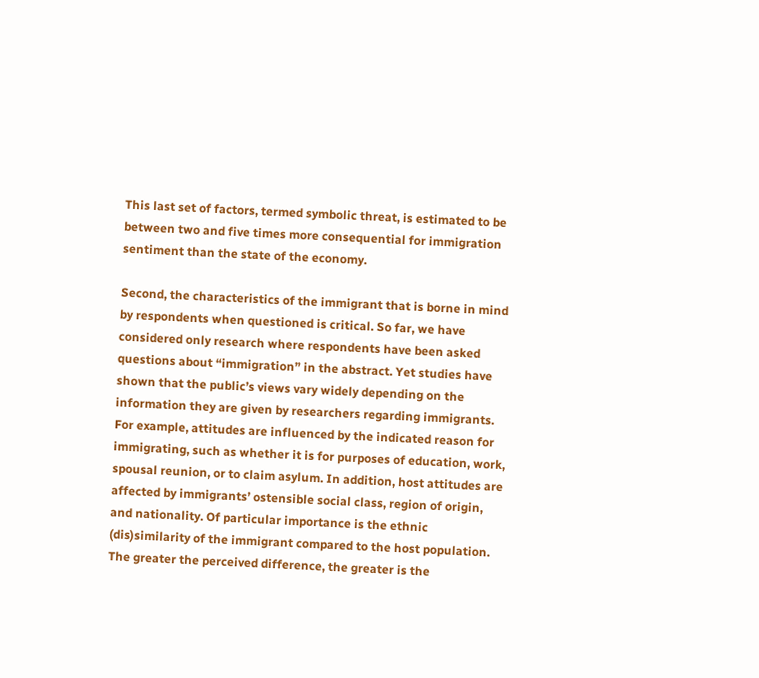This last set of factors, termed symbolic threat, is estimated to be between two and five times more consequential for immigration sentiment than the state of the economy.

Second, the characteristics of the immigrant that is borne in mind by respondents when questioned is critical. So far, we have considered only research where respondents have been asked questions about “immigration” in the abstract. Yet studies have shown that the public’s views vary widely depending on the information they are given by researchers regarding immigrants. For example, attitudes are influenced by the indicated reason for immigrating, such as whether it is for purposes of education, work, spousal reunion, or to claim asylum. In addition, host attitudes are affected by immigrants’ ostensible social class, region of origin, and nationality. Of particular importance is the ethnic (dis)similarity of the immigrant compared to the host population. The greater the perceived difference, the greater is the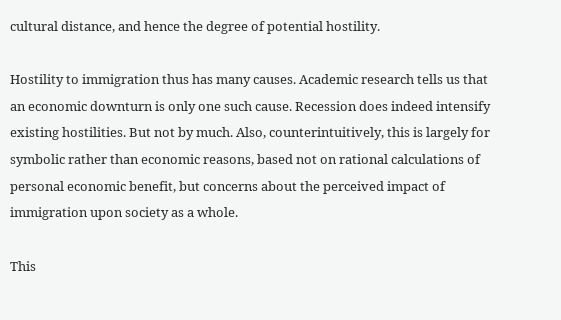cultural distance, and hence the degree of potential hostility.

Hostility to immigration thus has many causes. Academic research tells us that an economic downturn is only one such cause. Recession does indeed intensify existing hostilities. But not by much. Also, counterintuitively, this is largely for symbolic rather than economic reasons, based not on rational calculations of personal economic benefit, but concerns about the perceived impact of immigration upon society as a whole.

This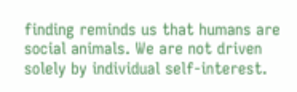finding reminds us that humans are social animals. We are not driven solely by individual self-interest.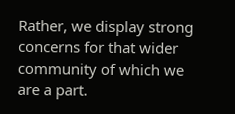Rather, we display strong concerns for that wider community of which we are a part.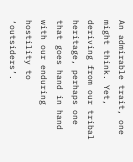An admirable trait, one might think. Yet, deriving from our tribal heritage, perhaps one that goes hand in hand with our enduring hostility to ‘outsiders’.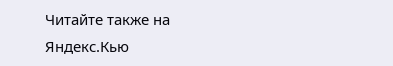Читайте также на Яндекс.Кью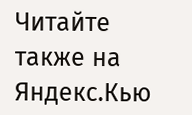Читайте также на Яндекс.Кью